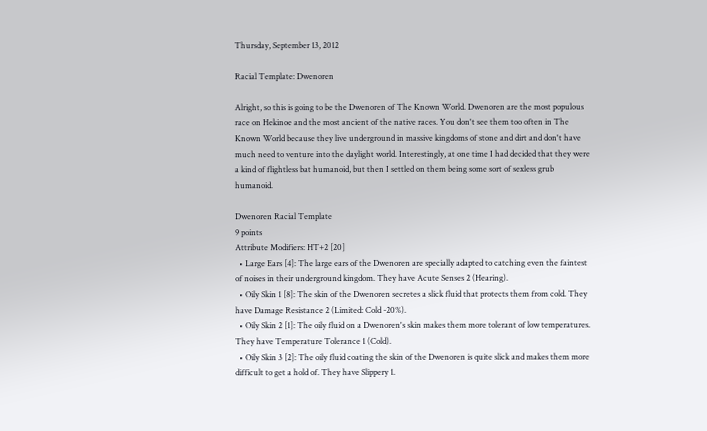Thursday, September 13, 2012

Racial Template: Dwenoren

Alright, so this is going to be the Dwenoren of The Known World. Dwenoren are the most populous race on Hekinoe and the most ancient of the native races. You don't see them too often in The Known World because they live underground in massive kingdoms of stone and dirt and don't have much need to venture into the daylight world. Interestingly, at one time I had decided that they were a kind of flightless bat humanoid, but then I settled on them being some sort of sexless grub humanoid.

Dwenoren Racial Template
9 points
Attribute Modifiers: HT+2 [20]
  • Large Ears [4]: The large ears of the Dwenoren are specially adapted to catching even the faintest of noises in their underground kingdom. They have Acute Senses 2 (Hearing).
  • Oily Skin 1 [8]: The skin of the Dwenoren secretes a slick fluid that protects them from cold. They have Damage Resistance 2 (Limited: Cold -20%).
  • Oily Skin 2 [1]: The oily fluid on a Dwenoren's skin makes them more tolerant of low temperatures. They have Temperature Tolerance 1 (Cold).
  • Oily Skin 3 [2]: The oily fluid coating the skin of the Dwenoren is quite slick and makes them more difficult to get a hold of. They have Slippery 1.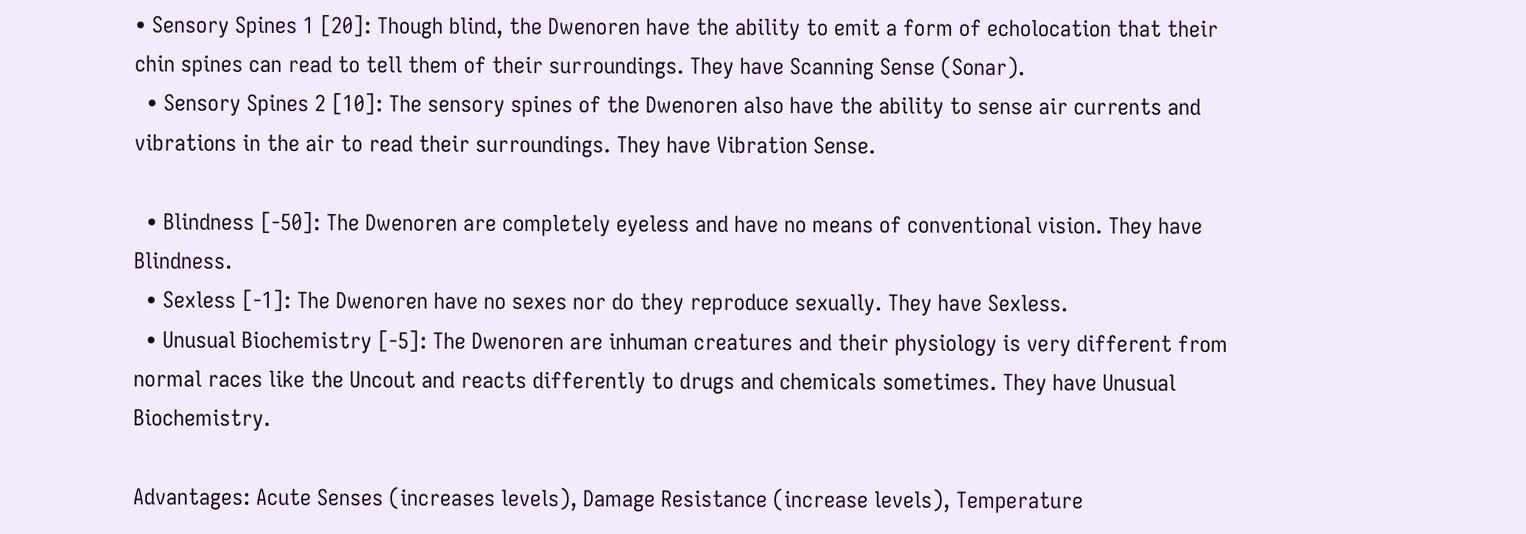• Sensory Spines 1 [20]: Though blind, the Dwenoren have the ability to emit a form of echolocation that their chin spines can read to tell them of their surroundings. They have Scanning Sense (Sonar).
  • Sensory Spines 2 [10]: The sensory spines of the Dwenoren also have the ability to sense air currents and vibrations in the air to read their surroundings. They have Vibration Sense.

  • Blindness [-50]: The Dwenoren are completely eyeless and have no means of conventional vision. They have Blindness.
  • Sexless [-1]: The Dwenoren have no sexes nor do they reproduce sexually. They have Sexless.
  • Unusual Biochemistry [-5]: The Dwenoren are inhuman creatures and their physiology is very different from normal races like the Uncout and reacts differently to drugs and chemicals sometimes. They have Unusual Biochemistry.

Advantages: Acute Senses (increases levels), Damage Resistance (increase levels), Temperature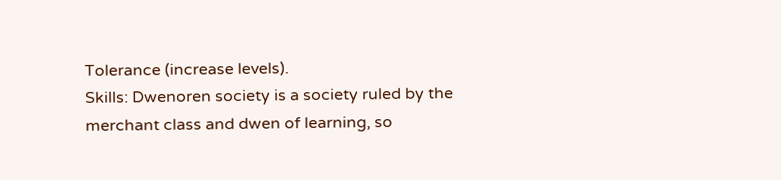Tolerance (increase levels).
Skills: Dwenoren society is a society ruled by the merchant class and dwen of learning, so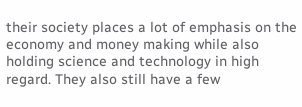their society places a lot of emphasis on the economy and money making while also holding science and technology in high regard. They also still have a few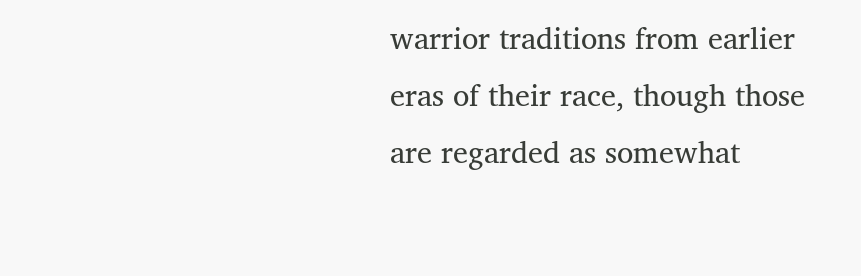warrior traditions from earlier eras of their race, though those are regarded as somewhat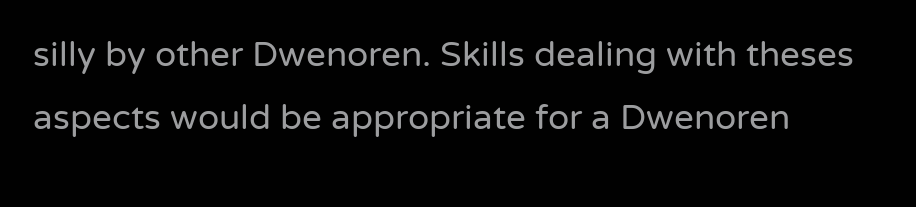silly by other Dwenoren. Skills dealing with theses aspects would be appropriate for a Dwenoren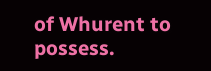of Whurent to possess.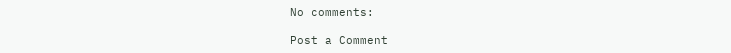No comments:

Post a Comment